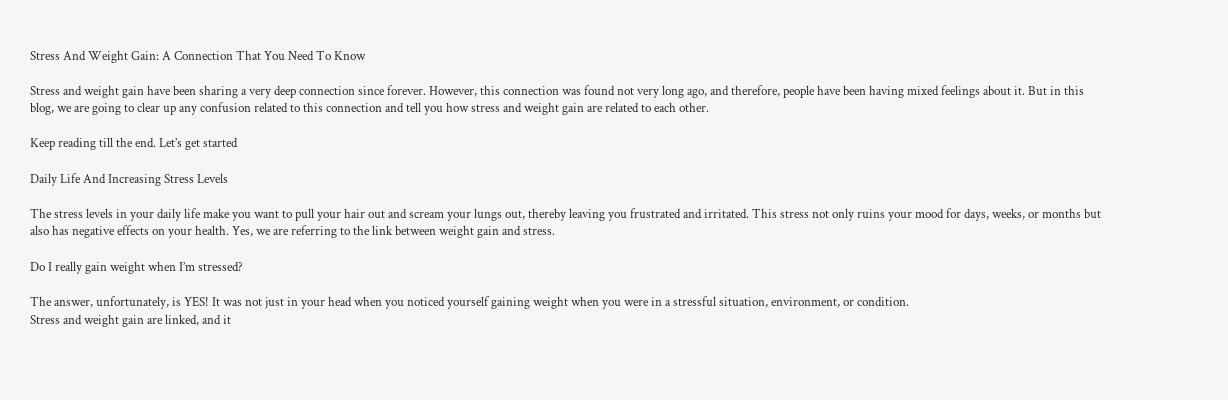Stress And Weight Gain: A Connection That You Need To Know

Stress and weight gain have been sharing a very deep connection since forever. However, this connection was found not very long ago, and therefore, people have been having mixed feelings about it. But in this blog, we are going to clear up any confusion related to this connection and tell you how stress and weight gain are related to each other.

Keep reading till the end. Let’s get started

Daily Life And Increasing Stress Levels

The stress levels in your daily life make you want to pull your hair out and scream your lungs out, thereby leaving you frustrated and irritated. This stress not only ruins your mood for days, weeks, or months but also has negative effects on your health. Yes, we are referring to the link between weight gain and stress.

Do I really gain weight when I’m stressed?

The answer, unfortunately, is YES! It was not just in your head when you noticed yourself gaining weight when you were in a stressful situation, environment, or condition.
Stress and weight gain are linked, and it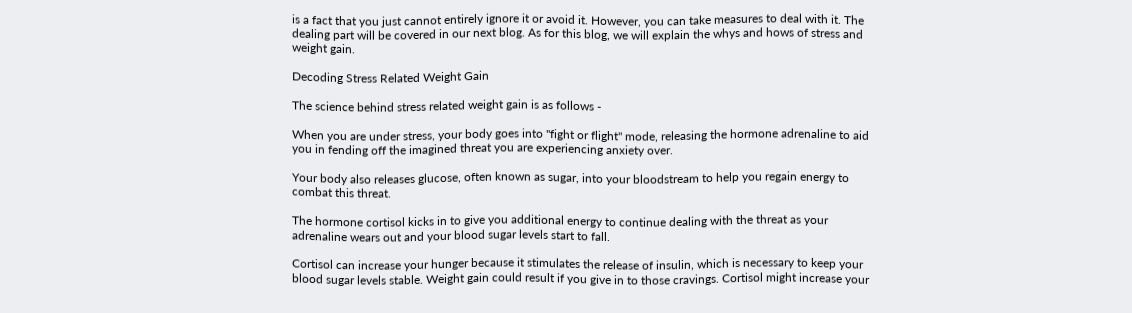is a fact that you just cannot entirely ignore it or avoid it. However, you can take measures to deal with it. The dealing part will be covered in our next blog. As for this blog, we will explain the whys and hows of stress and weight gain.

Decoding Stress Related Weight Gain

The science behind stress related weight gain is as follows -

When you are under stress, your body goes into "fight or flight" mode, releasing the hormone adrenaline to aid you in fending off the imagined threat you are experiencing anxiety over.

Your body also releases glucose, often known as sugar, into your bloodstream to help you regain energy to combat this threat.

The hormone cortisol kicks in to give you additional energy to continue dealing with the threat as your adrenaline wears out and your blood sugar levels start to fall.

Cortisol can increase your hunger because it stimulates the release of insulin, which is necessary to keep your blood sugar levels stable. Weight gain could result if you give in to those cravings. Cortisol might increase your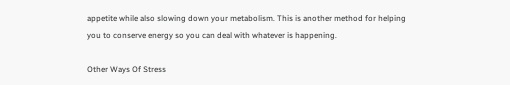appetite while also slowing down your metabolism. This is another method for helping you to conserve energy so you can deal with whatever is happening.

Other Ways Of Stress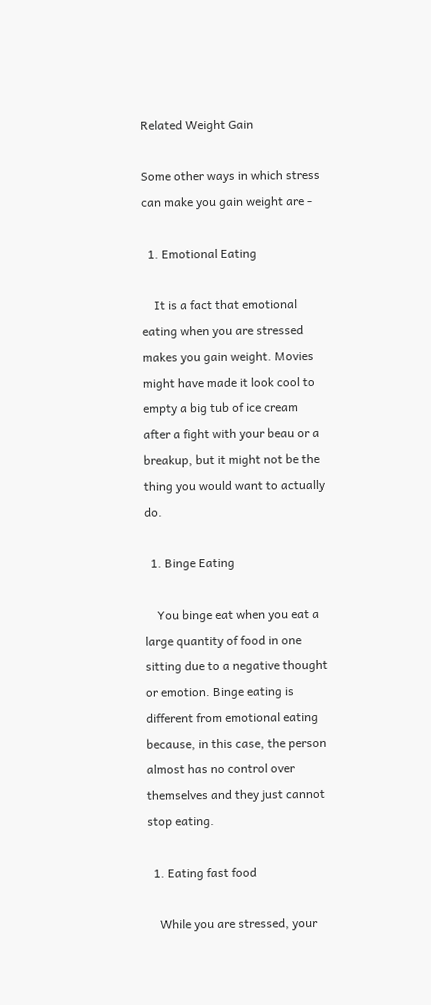Related Weight Gain

Some other ways in which stress can make you gain weight are -

  1. Emotional Eating

    It is a fact that emotional eating when you are stressed makes you gain weight. Movies might have made it look cool to empty a big tub of ice cream after a fight with your beau or a breakup, but it might not be the thing you would want to actually do.

  1. Binge Eating

    You binge eat when you eat a large quantity of food in one sitting due to a negative thought or emotion. Binge eating is different from emotional eating because, in this case, the person almost has no control over themselves and they just cannot stop eating.

  1. Eating fast food

    While you are stressed, your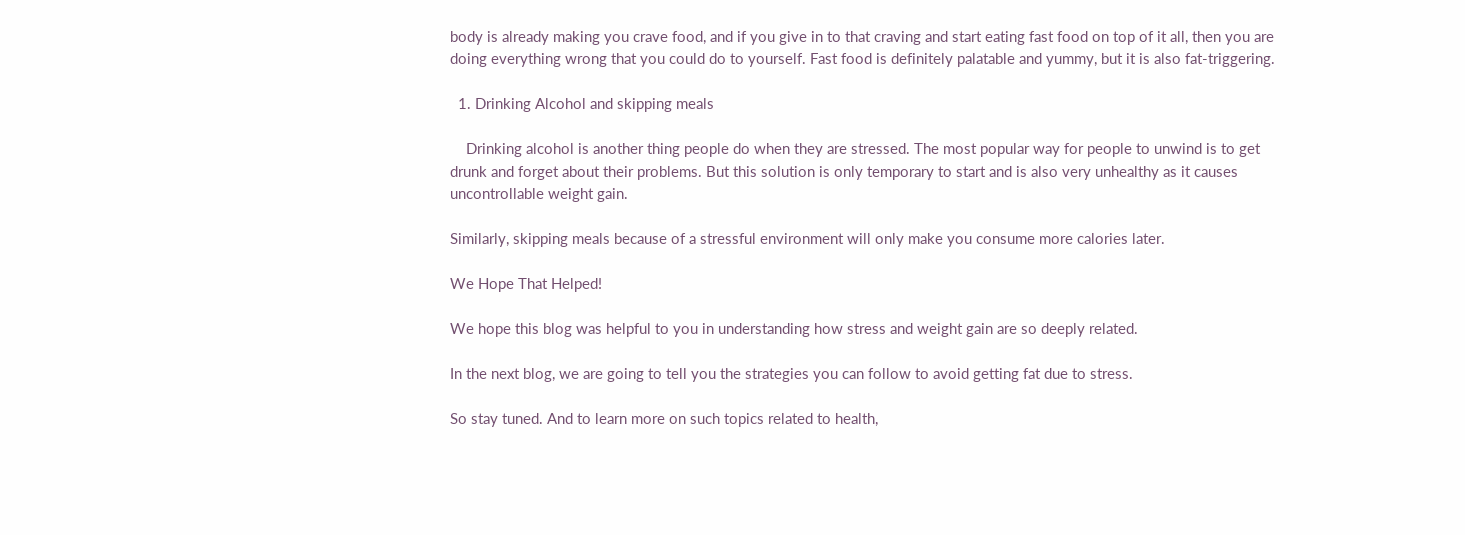body is already making you crave food, and if you give in to that craving and start eating fast food on top of it all, then you are doing everything wrong that you could do to yourself. Fast food is definitely palatable and yummy, but it is also fat-triggering.

  1. Drinking Alcohol and skipping meals

    Drinking alcohol is another thing people do when they are stressed. The most popular way for people to unwind is to get drunk and forget about their problems. But this solution is only temporary to start and is also very unhealthy as it causes uncontrollable weight gain.

Similarly, skipping meals because of a stressful environment will only make you consume more calories later.

We Hope That Helped!

We hope this blog was helpful to you in understanding how stress and weight gain are so deeply related.

In the next blog, we are going to tell you the strategies you can follow to avoid getting fat due to stress.

So stay tuned. And to learn more on such topics related to health,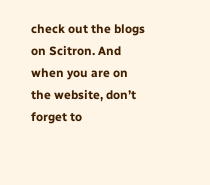check out the blogs on Scitron. And when you are on the website, don’t forget to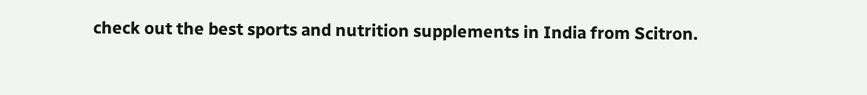check out the best sports and nutrition supplements in India from Scitron.